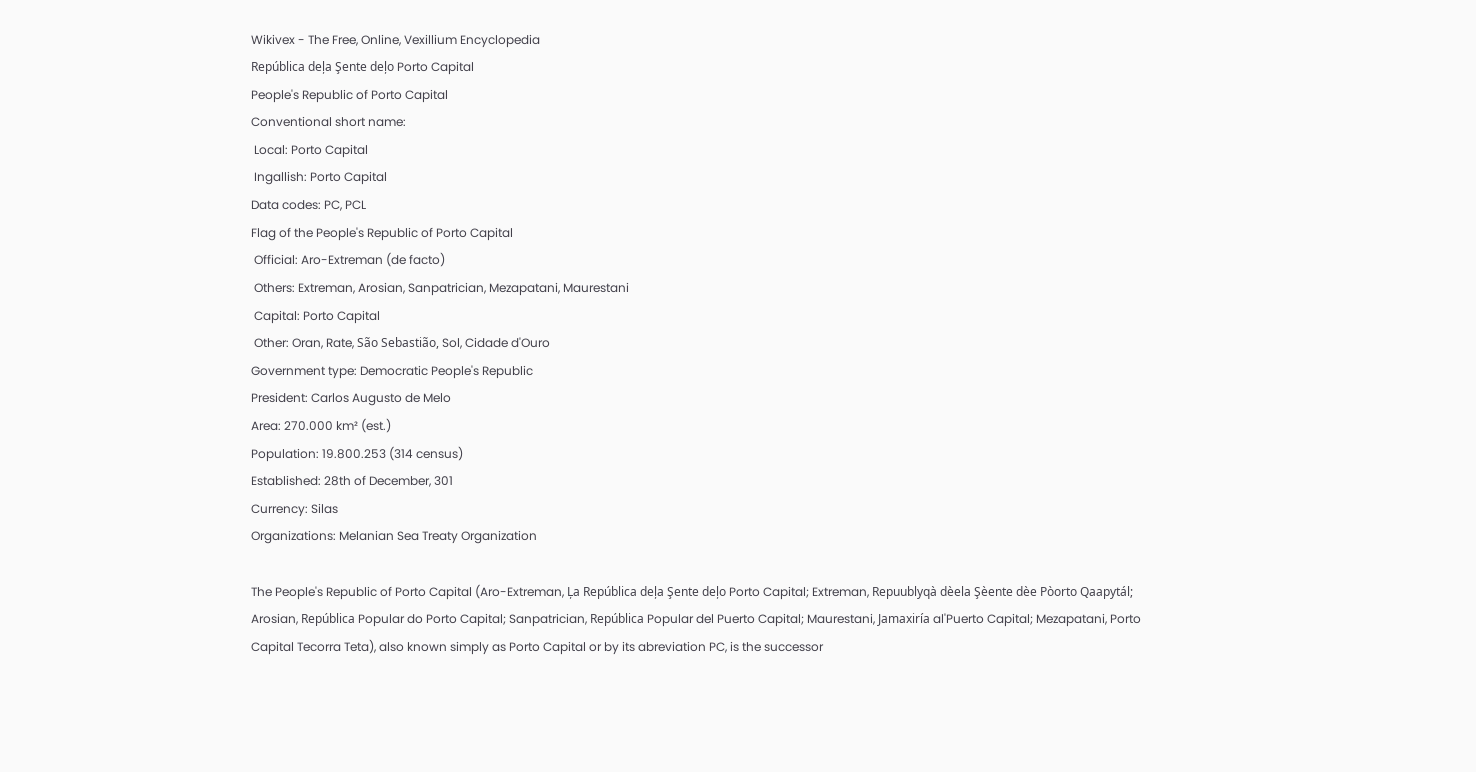Wikivex - The Free, Online, Vexillium Encyclopedia
República deļa Şente deļo Porto Capital
People's Republic of Porto Capital
Conventional short name:
 Local: Porto Capital
 Ingallish: Porto Capital
Data codes: PC, PCL
Flag of the People's Republic of Porto Capital
 Official: Aro-Extreman (de facto)
 Others: Extreman, Arosian, Sanpatrician, Mezapatani, Maurestani
 Capital: Porto Capital
 Other: Oran, Rate, São Sebastião, Sol, Cidade d'Ouro
Government type: Democratic People's Republic
President: Carlos Augusto de Melo
Area: 270.000 km² (est.)
Population: 19.800.253 (314 census)
Established: 28th of December, 301
Currency: Silas
Organizations: Melanian Sea Treaty Organization

The People's Republic of Porto Capital (Aro-Extreman, Ļa República deļa Şente deļo Porto Capital; Extreman, Repuublyqà dèela Şèente dèe Pòorto Qaapytál; Arosian, República Popular do Porto Capital; Sanpatrician, República Popular del Puerto Capital; Maurestani, Jamaxiría al'Puerto Capital; Mezapatani, Porto Capital Tecorra Teta), also known simply as Porto Capital or by its abreviation PC, is the successor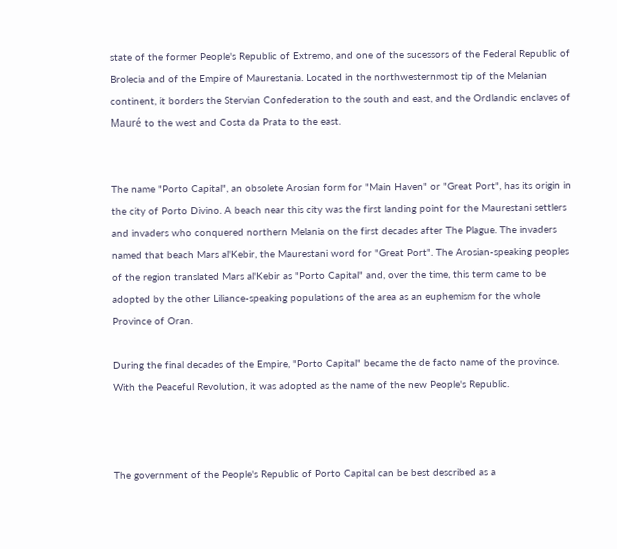state of the former People's Republic of Extremo, and one of the sucessors of the Federal Republic of Brolecia and of the Empire of Maurestania. Located in the northwesternmost tip of the Melanian continent, it borders the Stervian Confederation to the south and east, and the Ordlandic enclaves of Mauré to the west and Costa da Prata to the east.


The name "Porto Capital", an obsolete Arosian form for "Main Haven" or "Great Port", has its origin in the city of Porto Divino. A beach near this city was the first landing point for the Maurestani settlers and invaders who conquered northern Melania on the first decades after The Plague. The invaders named that beach Mars al'Kebir, the Maurestani word for "Great Port". The Arosian-speaking peoples of the region translated Mars al'Kebir as "Porto Capital" and, over the time, this term came to be adopted by the other Liliance-speaking populations of the area as an euphemism for the whole Province of Oran.

During the final decades of the Empire, "Porto Capital" became the de facto name of the province. With the Peaceful Revolution, it was adopted as the name of the new People's Republic.



The government of the People's Republic of Porto Capital can be best described as a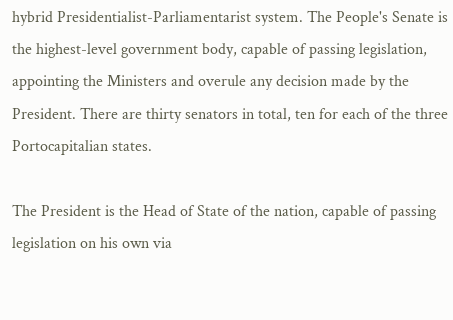hybrid Presidentialist-Parliamentarist system. The People's Senate is the highest-level government body, capable of passing legislation, appointing the Ministers and overule any decision made by the President. There are thirty senators in total, ten for each of the three Portocapitalian states.

The President is the Head of State of the nation, capable of passing legislation on his own via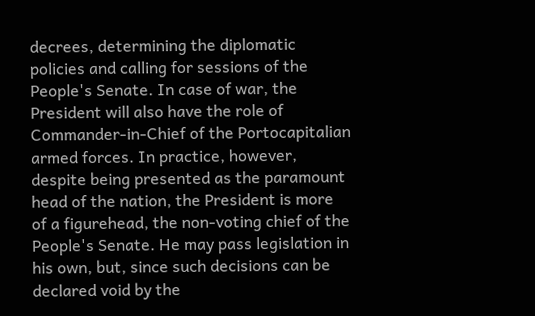decrees, determining the diplomatic policies and calling for sessions of the People's Senate. In case of war, the President will also have the role of Commander-in-Chief of the Portocapitalian armed forces. In practice, however, despite being presented as the paramount head of the nation, the President is more of a figurehead, the non-voting chief of the People's Senate. He may pass legislation in his own, but, since such decisions can be declared void by the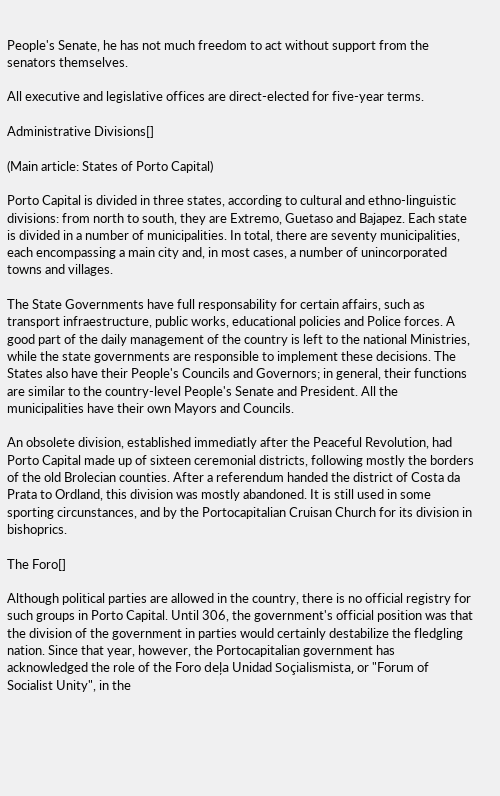People's Senate, he has not much freedom to act without support from the senators themselves.

All executive and legislative offices are direct-elected for five-year terms.

Administrative Divisions[]

(Main article: States of Porto Capital)

Porto Capital is divided in three states, according to cultural and ethno-linguistic divisions: from north to south, they are Extremo, Guetaso and Bajapez. Each state is divided in a number of municipalities. In total, there are seventy municipalities, each encompassing a main city and, in most cases, a number of unincorporated towns and villages.

The State Governments have full responsability for certain affairs, such as transport infraestructure, public works, educational policies and Police forces. A good part of the daily management of the country is left to the national Ministries, while the state governments are responsible to implement these decisions. The States also have their People's Councils and Governors; in general, their functions are similar to the country-level People's Senate and President. All the municipalities have their own Mayors and Councils.

An obsolete division, established immediatly after the Peaceful Revolution, had Porto Capital made up of sixteen ceremonial districts, following mostly the borders of the old Brolecian counties. After a referendum handed the district of Costa da Prata to Ordland, this division was mostly abandoned. It is still used in some sporting circunstances, and by the Portocapitalian Cruisan Church for its division in bishoprics.

The Foro[]

Although political parties are allowed in the country, there is no official registry for such groups in Porto Capital. Until 306, the government's official position was that the division of the government in parties would certainly destabilize the fledgling nation. Since that year, however, the Portocapitalian government has acknowledged the role of the Foro deļa Unidad Soçialismista, or "Forum of Socialist Unity", in the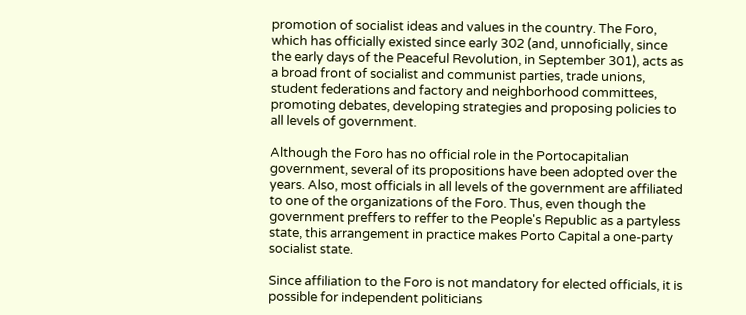promotion of socialist ideas and values in the country. The Foro, which has officially existed since early 302 (and, unnoficially, since the early days of the Peaceful Revolution, in September 301), acts as a broad front of socialist and communist parties, trade unions, student federations and factory and neighborhood committees, promoting debates, developing strategies and proposing policies to all levels of government.

Although the Foro has no official role in the Portocapitalian government, several of its propositions have been adopted over the years. Also, most officials in all levels of the government are affiliated to one of the organizations of the Foro. Thus, even though the government preffers to reffer to the People's Republic as a partyless state, this arrangement in practice makes Porto Capital a one-party socialist state.

Since affiliation to the Foro is not mandatory for elected officials, it is possible for independent politicians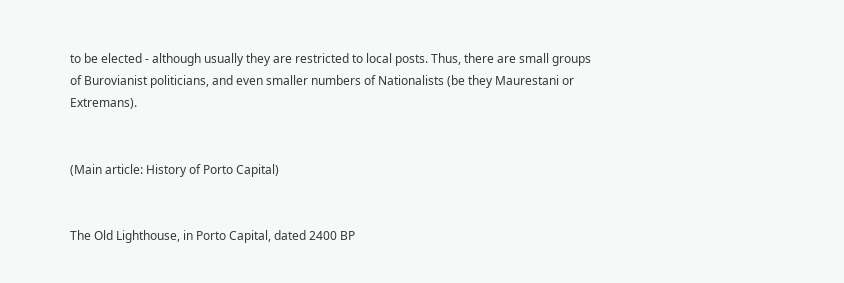to be elected - although usually they are restricted to local posts. Thus, there are small groups of Burovianist politicians, and even smaller numbers of Nationalists (be they Maurestani or Extremans).


(Main article: History of Porto Capital)


The Old Lighthouse, in Porto Capital, dated 2400 BP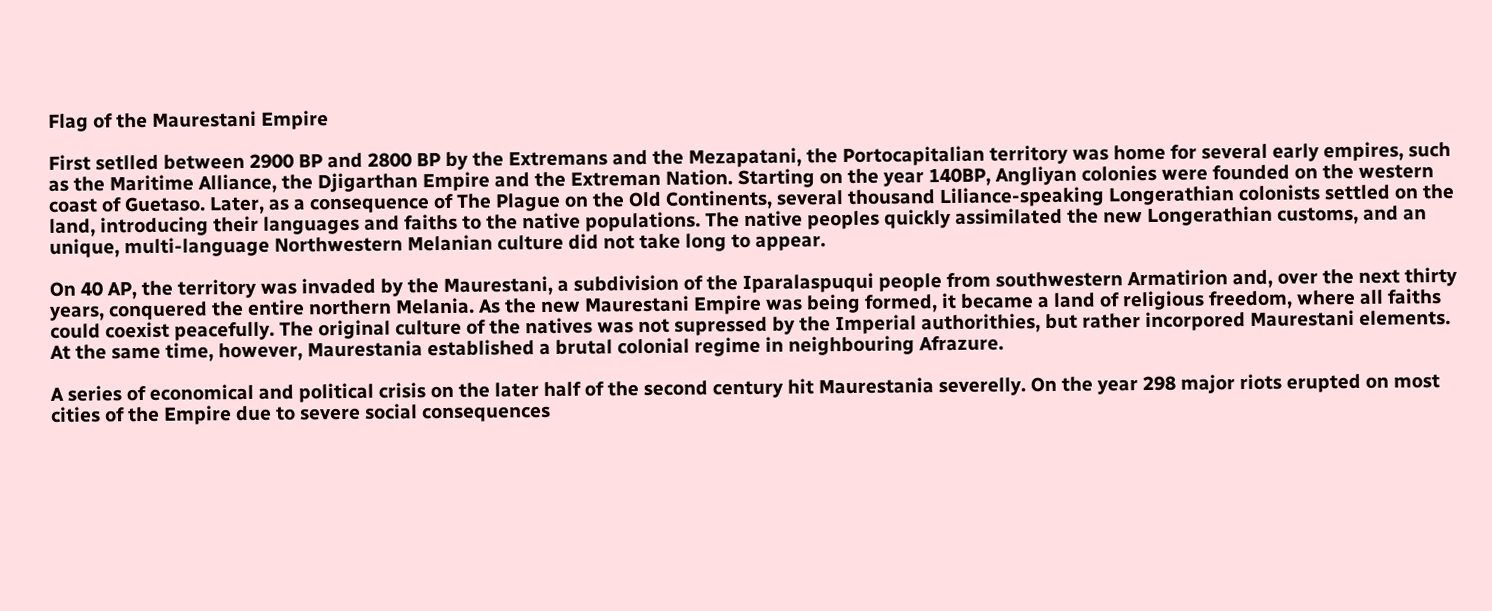Flag of the Maurestani Empire

First setlled between 2900 BP and 2800 BP by the Extremans and the Mezapatani, the Portocapitalian territory was home for several early empires, such as the Maritime Alliance, the Djigarthan Empire and the Extreman Nation. Starting on the year 140BP, Angliyan colonies were founded on the western coast of Guetaso. Later, as a consequence of The Plague on the Old Continents, several thousand Liliance-speaking Longerathian colonists settled on the land, introducing their languages and faiths to the native populations. The native peoples quickly assimilated the new Longerathian customs, and an unique, multi-language Northwestern Melanian culture did not take long to appear.

On 40 AP, the territory was invaded by the Maurestani, a subdivision of the Iparalaspuqui people from southwestern Armatirion and, over the next thirty years, conquered the entire northern Melania. As the new Maurestani Empire was being formed, it became a land of religious freedom, where all faiths could coexist peacefully. The original culture of the natives was not supressed by the Imperial authorithies, but rather incorpored Maurestani elements. At the same time, however, Maurestania established a brutal colonial regime in neighbouring Afrazure.

A series of economical and political crisis on the later half of the second century hit Maurestania severelly. On the year 298 major riots erupted on most cities of the Empire due to severe social consequences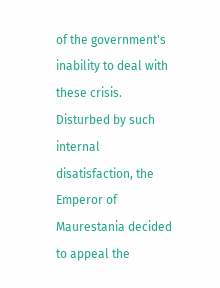of the government's inability to deal with these crisis. Disturbed by such internal disatisfaction, the Emperor of Maurestania decided to appeal the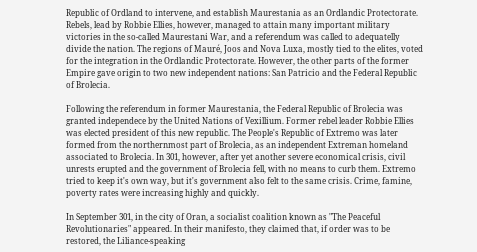Republic of Ordland to intervene, and establish Maurestania as an Ordlandic Protectorate. Rebels, lead by Robbie Ellies, however, managed to attain many important military victories in the so-called Maurestani War, and a referendum was called to adequatelly divide the nation. The regions of Mauré, Joos and Nova Luxa, mostly tied to the elites, voted for the integration in the Ordlandic Protectorate. However, the other parts of the former Empire gave origin to two new independent nations: San Patricio and the Federal Republic of Brolecia.

Following the referendum in former Maurestania, the Federal Republic of Brolecia was granted independece by the United Nations of Vexillium. Former rebel leader Robbie Ellies was elected president of this new republic. The People's Republic of Extremo was later formed from the northernmost part of Brolecia, as an independent Extreman homeland associated to Brolecia. In 301, however, after yet another severe economical crisis, civil unrests erupted and the government of Brolecia fell, with no means to curb them. Extremo tried to keep it's own way, but it's government also felt to the same crisis. Crime, famine, poverty rates were increasing highly and quickly.

In September 301, in the city of Oran, a socialist coalition known as "The Peaceful Revolutionaries" appeared. In their manifesto, they claimed that, if order was to be restored, the Liliance-speaking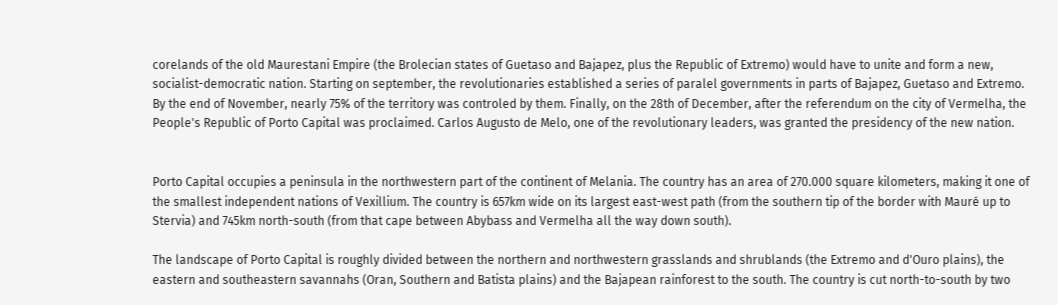corelands of the old Maurestani Empire (the Brolecian states of Guetaso and Bajapez, plus the Republic of Extremo) would have to unite and form a new, socialist-democratic nation. Starting on september, the revolutionaries established a series of paralel governments in parts of Bajapez, Guetaso and Extremo. By the end of November, nearly 75% of the territory was controled by them. Finally, on the 28th of December, after the referendum on the city of Vermelha, the People's Republic of Porto Capital was proclaimed. Carlos Augusto de Melo, one of the revolutionary leaders, was granted the presidency of the new nation.


Porto Capital occupies a peninsula in the northwestern part of the continent of Melania. The country has an area of 270.000 square kilometers, making it one of the smallest independent nations of Vexillium. The country is 657km wide on its largest east-west path (from the southern tip of the border with Mauré up to Stervia) and 745km north-south (from that cape between Abybass and Vermelha all the way down south).

The landscape of Porto Capital is roughly divided between the northern and northwestern grasslands and shrublands (the Extremo and d'Ouro plains), the eastern and southeastern savannahs (Oran, Southern and Batista plains) and the Bajapean rainforest to the south. The country is cut north-to-south by two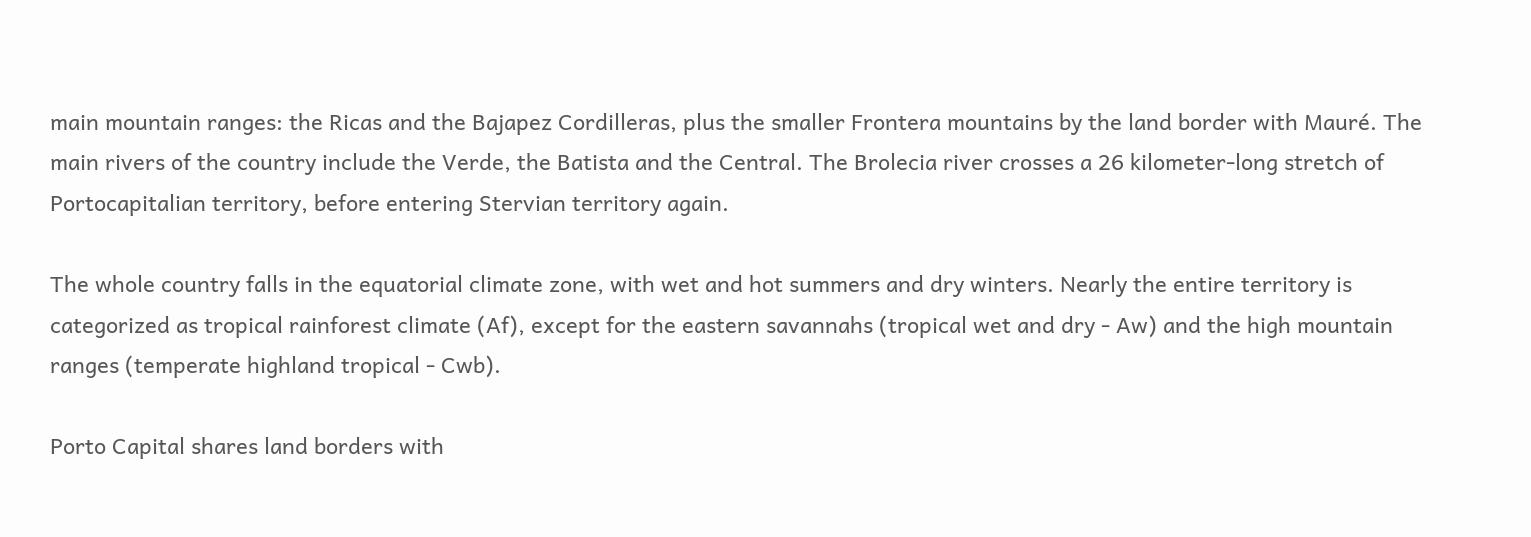main mountain ranges: the Ricas and the Bajapez Cordilleras, plus the smaller Frontera mountains by the land border with Mauré. The main rivers of the country include the Verde, the Batista and the Central. The Brolecia river crosses a 26 kilometer-long stretch of Portocapitalian territory, before entering Stervian territory again.

The whole country falls in the equatorial climate zone, with wet and hot summers and dry winters. Nearly the entire territory is categorized as tropical rainforest climate (Af), except for the eastern savannahs (tropical wet and dry - Aw) and the high mountain ranges (temperate highland tropical - Cwb).

Porto Capital shares land borders with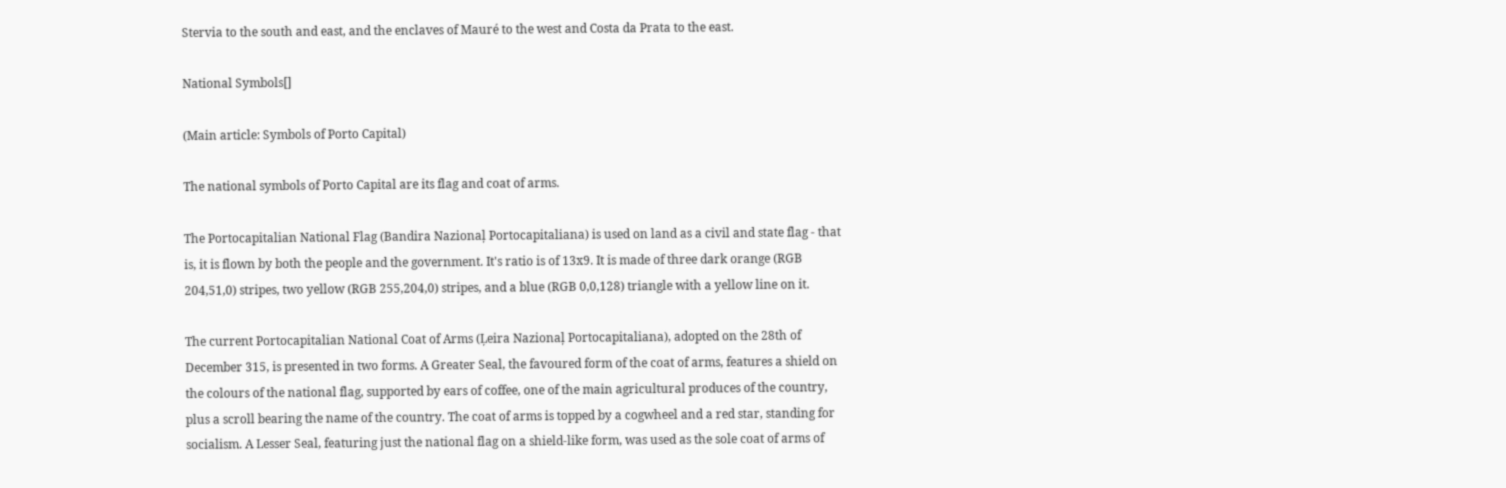Stervia to the south and east, and the enclaves of Mauré to the west and Costa da Prata to the east.

National Symbols[]

(Main article: Symbols of Porto Capital)

The national symbols of Porto Capital are its flag and coat of arms.

The Portocapitalian National Flag (Bandira Nazionaļ Portocapitaliana) is used on land as a civil and state flag - that is, it is flown by both the people and the government. It's ratio is of 13x9. It is made of three dark orange (RGB 204,51,0) stripes, two yellow (RGB 255,204,0) stripes, and a blue (RGB 0,0,128) triangle with a yellow line on it.

The current Portocapitalian National Coat of Arms (Ļeira Nazionaļ Portocapitaliana), adopted on the 28th of December 315, is presented in two forms. A Greater Seal, the favoured form of the coat of arms, features a shield on the colours of the national flag, supported by ears of coffee, one of the main agricultural produces of the country, plus a scroll bearing the name of the country. The coat of arms is topped by a cogwheel and a red star, standing for socialism. A Lesser Seal, featuring just the national flag on a shield-like form, was used as the sole coat of arms of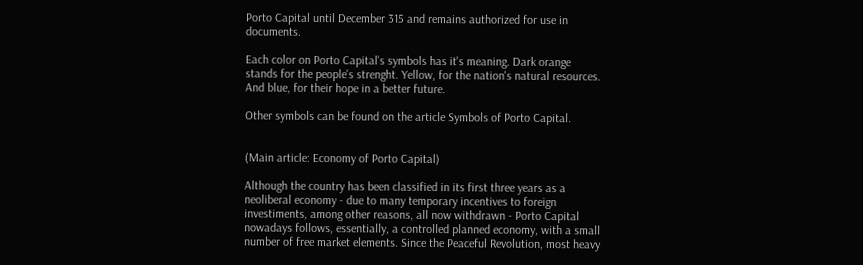Porto Capital until December 315 and remains authorized for use in documents.

Each color on Porto Capital's symbols has it's meaning. Dark orange stands for the people's strenght. Yellow, for the nation's natural resources. And blue, for their hope in a better future.

Other symbols can be found on the article Symbols of Porto Capital.


(Main article: Economy of Porto Capital)

Although the country has been classified in its first three years as a neoliberal economy - due to many temporary incentives to foreign investiments, among other reasons, all now withdrawn - Porto Capital nowadays follows, essentially, a controlled planned economy, with a small number of free market elements. Since the Peaceful Revolution, most heavy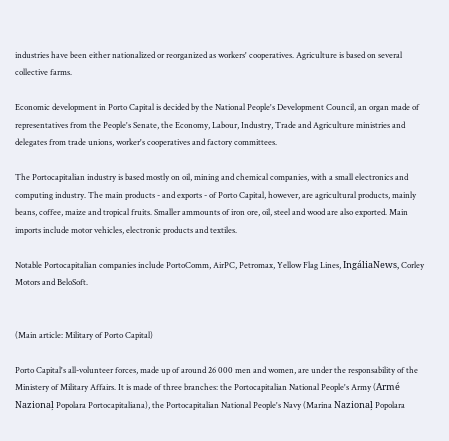industries have been either nationalized or reorganized as workers' cooperatives. Agriculture is based on several collective farms.

Economic development in Porto Capital is decided by the National People's Development Council, an organ made of representatives from the People's Senate, the Economy, Labour, Industry, Trade and Agriculture ministries and delegates from trade unions, worker's cooperatives and factory committees.

The Portocapitalian industry is based mostly on oil, mining and chemical companies, with a small electronics and computing industry. The main products - and exports - of Porto Capital, however, are agricultural products, mainly beans, coffee, maize and tropical fruits. Smaller ammounts of iron ore, oil, steel and wood are also exported. Main imports include motor vehicles, electronic products and textiles.

Notable Portocapitalian companies include PortoComm, AirPC, Petromax, Yellow Flag Lines, IngáliaNews, Corley Motors and BeloSoft.


(Main article: Military of Porto Capital)

Porto Capital's all-volunteer forces, made up of around 26 000 men and women, are under the responsability of the Ministery of Military Affairs. It is made of three branches: the Portocapitalian National People's Army (Armé Nazionaļ Popolara Portocapitaliana), the Portocapitalian National People's Navy (Marina Nazionaļ Popolara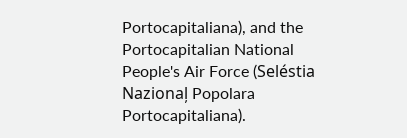Portocapitaliana), and the Portocapitalian National People's Air Force (Seléstia Nazionaļ Popolara Portocapitaliana).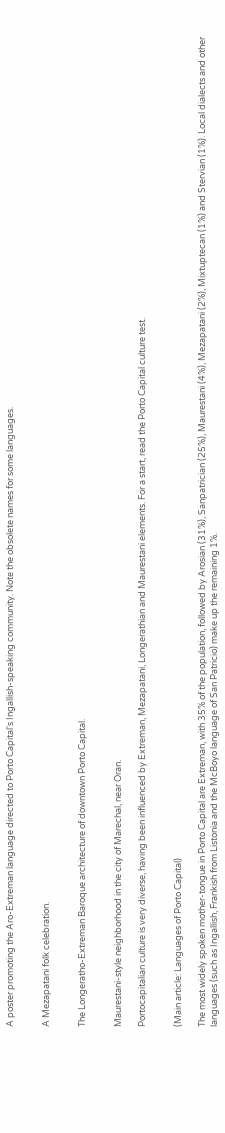A poster promoting the Aro-Extreman language directed to Porto Capital's Ingallish-speaking community. Note the obsolete names for some languages.


A Mezapatani folk celebration.


The Longeratho-Extreman Baroque architecture of downtown Porto Capital.


Maurestani-style neighborhood in the city of Marechal, near Oran.

Portocapitalian culture is very diverse, having been influenced by Extreman, Mezapatani, Longerathian and Maurestani elements. For a start, read the Porto Capital culture test.


(Main article: Languages of Porto Capital)

The most widely spoken mother-tongue in Porto Capital are Extreman, with 35% of the population, followed by Arosian (31%), Sanpatrician (25%), Maurestani (4%), Mezapatani (2%), Mixtuptecan (1%) and Stervian (1%). Local dialects and other languages (such as Ingallish, Frankish from Listonia and the McBoyo language of San Patricio) make up the remaining 1%.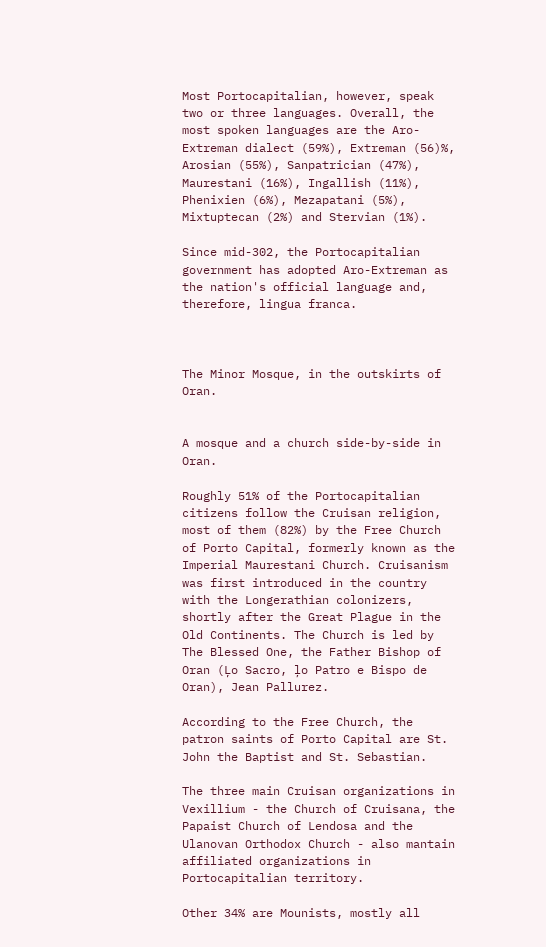Most Portocapitalian, however, speak two or three languages. Overall, the most spoken languages are the Aro-Extreman dialect (59%), Extreman (56)%, Arosian (55%), Sanpatrician (47%), Maurestani (16%), Ingallish (11%), Phenixien (6%), Mezapatani (5%), Mixtuptecan (2%) and Stervian (1%).

Since mid-302, the Portocapitalian government has adopted Aro-Extreman as the nation's official language and, therefore, lingua franca.



The Minor Mosque, in the outskirts of Oran.


A mosque and a church side-by-side in Oran.

Roughly 51% of the Portocapitalian citizens follow the Cruisan religion, most of them (82%) by the Free Church of Porto Capital, formerly known as the Imperial Maurestani Church. Cruisanism was first introduced in the country with the Longerathian colonizers, shortly after the Great Plague in the Old Continents. The Church is led by The Blessed One, the Father Bishop of Oran (Ļo Sacro, ļo Patro e Bispo de Oran), Jean Pallurez.

According to the Free Church, the patron saints of Porto Capital are St. John the Baptist and St. Sebastian.

The three main Cruisan organizations in Vexillium - the Church of Cruisana, the Papaist Church of Lendosa and the Ulanovan Orthodox Church - also mantain affiliated organizations in Portocapitalian territory.

Other 34% are Mounists, mostly all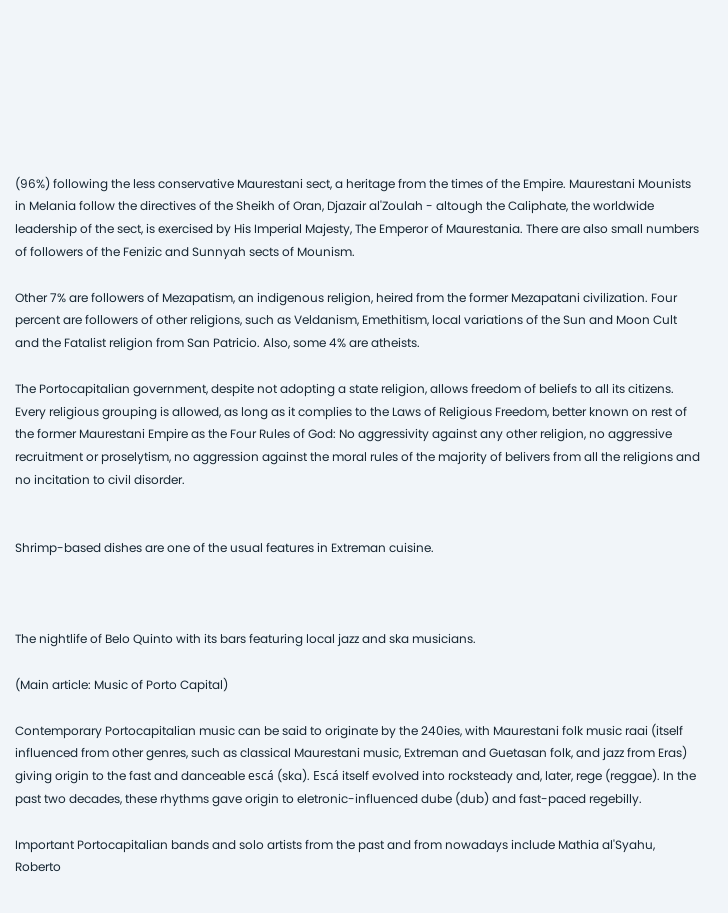(96%) following the less conservative Maurestani sect, a heritage from the times of the Empire. Maurestani Mounists in Melania follow the directives of the Sheikh of Oran, Djazair al'Zoulah - altough the Caliphate, the worldwide leadership of the sect, is exercised by His Imperial Majesty, The Emperor of Maurestania. There are also small numbers of followers of the Fenizic and Sunnyah sects of Mounism.

Other 7% are followers of Mezapatism, an indigenous religion, heired from the former Mezapatani civilization. Four percent are followers of other religions, such as Veldanism, Emethitism, local variations of the Sun and Moon Cult and the Fatalist religion from San Patricio. Also, some 4% are atheists.

The Portocapitalian government, despite not adopting a state religion, allows freedom of beliefs to all its citizens. Every religious grouping is allowed, as long as it complies to the Laws of Religious Freedom, better known on rest of the former Maurestani Empire as the Four Rules of God: No aggressivity against any other religion, no aggressive recruitment or proselytism, no aggression against the moral rules of the majority of belivers from all the religions and no incitation to civil disorder.


Shrimp-based dishes are one of the usual features in Extreman cuisine.



The nightlife of Belo Quinto with its bars featuring local jazz and ska musicians.

(Main article: Music of Porto Capital)

Contemporary Portocapitalian music can be said to originate by the 240ies, with Maurestani folk music raai (itself influenced from other genres, such as classical Maurestani music, Extreman and Guetasan folk, and jazz from Eras) giving origin to the fast and danceable escá (ska). Escá itself evolved into rocksteady and, later, rege (reggae). In the past two decades, these rhythms gave origin to eletronic-influenced dube (dub) and fast-paced regebilly.

Important Portocapitalian bands and solo artists from the past and from nowadays include Mathia al'Syahu, Roberto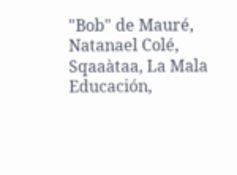"Bob" de Mauré, Natanael Colé, Sqaaàtaa, La Mala Educación,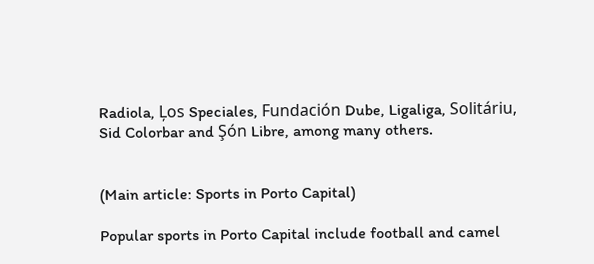Radiola, Ļos Speciales, Fundación Dube, Ligaliga, Solitáriu, Sid Colorbar and Şón Libre, among many others.


(Main article: Sports in Porto Capital)

Popular sports in Porto Capital include football and camel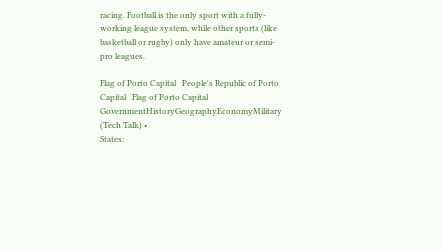racing. Football is the only sport with a fully-working league system, while other sports (like basketball or rugby) only have amateur or semi-pro leagues.

Flag of Porto Capital   People's Republic of Porto Capital   Flag of Porto Capital
GovernmentHistoryGeographyEconomyMilitary (Tech Talk) •
States: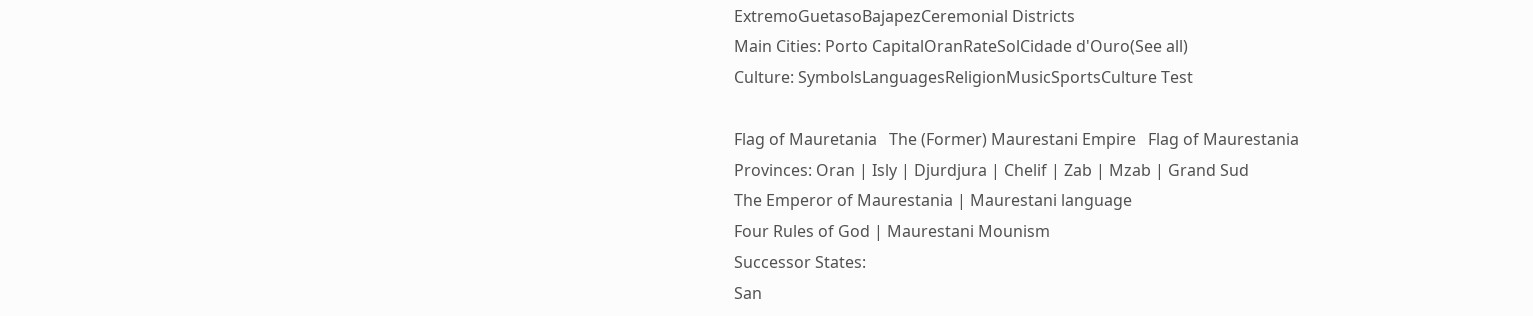ExtremoGuetasoBajapezCeremonial Districts
Main Cities: Porto CapitalOranRateSolCidade d'Ouro(See all)
Culture: SymbolsLanguagesReligionMusicSportsCulture Test

Flag of Mauretania   The (Former) Maurestani Empire   Flag of Maurestania
Provinces: Oran | Isly | Djurdjura | Chelif | Zab | Mzab | Grand Sud
The Emperor of Maurestania | Maurestani language
Four Rules of God | Maurestani Mounism
Successor States:
San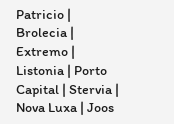Patricio | Brolecia | Extremo | Listonia | Porto Capital | Stervia | Nova Luxa | Joos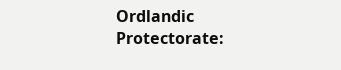Ordlandic Protectorate: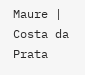Maure | Costa da Prata